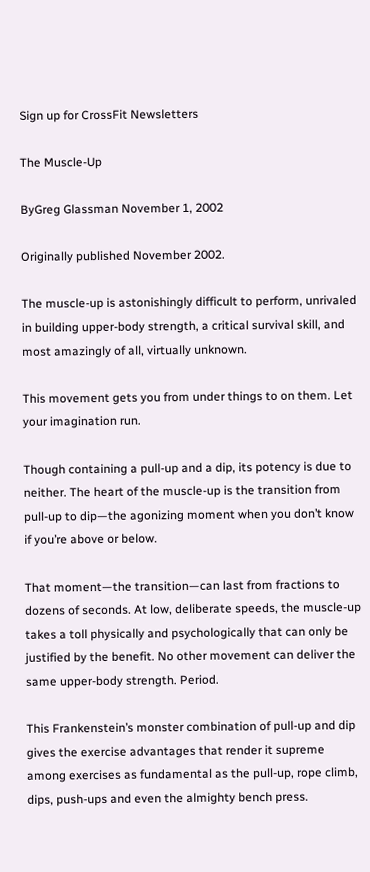Sign up for CrossFit Newsletters

The Muscle-Up

ByGreg Glassman November 1, 2002

Originally published November 2002.

The muscle-up is astonishingly difficult to perform, unrivaled in building upper-body strength, a critical survival skill, and most amazingly of all, virtually unknown.

This movement gets you from under things to on them. Let your imagination run.

Though containing a pull-up and a dip, its potency is due to neither. The heart of the muscle-up is the transition from pull-up to dip—the agonizing moment when you don’t know if you’re above or below.

That moment—the transition—can last from fractions to dozens of seconds. At low, deliberate speeds, the muscle-up takes a toll physically and psychologically that can only be justified by the benefit. No other movement can deliver the same upper-body strength. Period.

This Frankenstein’s monster combination of pull-up and dip gives the exercise advantages that render it supreme among exercises as fundamental as the pull-up, rope climb, dips, push-ups and even the almighty bench press.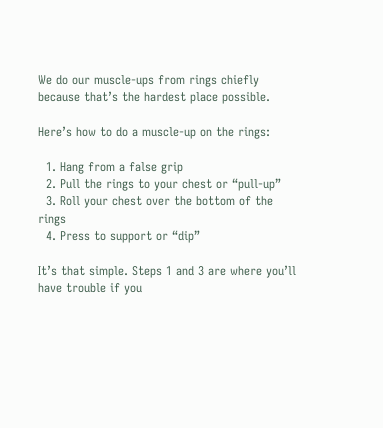We do our muscle-ups from rings chiefly because that’s the hardest place possible.

Here’s how to do a muscle-up on the rings:

  1. Hang from a false grip
  2. Pull the rings to your chest or “pull-up”
  3. Roll your chest over the bottom of the rings
  4. Press to support or “dip”

It’s that simple. Steps 1 and 3 are where you’ll have trouble if you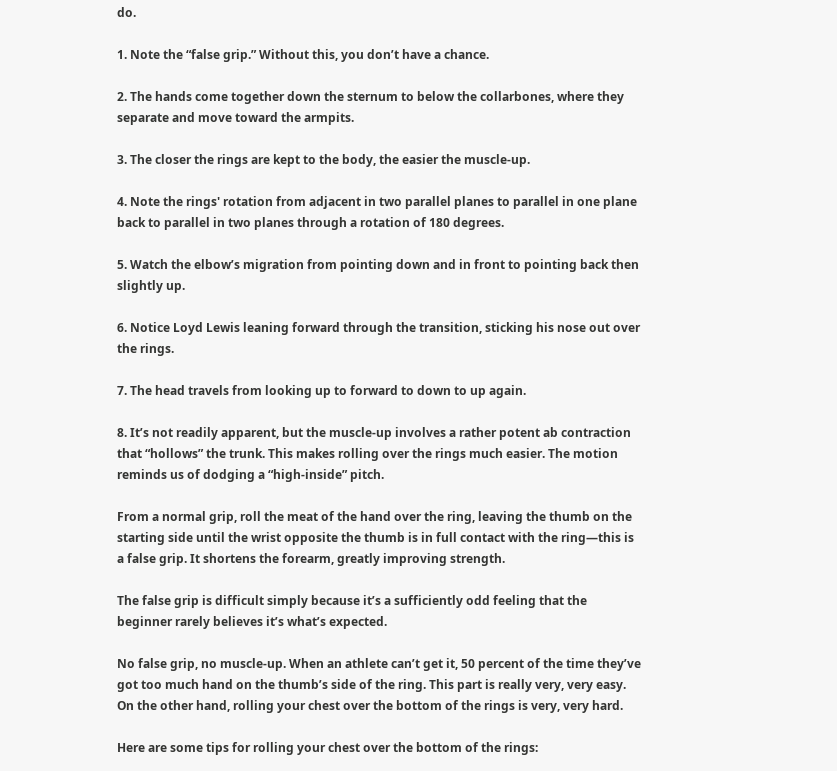do.

1. Note the “false grip.” Without this, you don’t have a chance.

2. The hands come together down the sternum to below the collarbones, where they separate and move toward the armpits.

3. The closer the rings are kept to the body, the easier the muscle-up.

4. Note the rings' rotation from adjacent in two parallel planes to parallel in one plane back to parallel in two planes through a rotation of 180 degrees.

5. Watch the elbow’s migration from pointing down and in front to pointing back then slightly up.

6. Notice Loyd Lewis leaning forward through the transition, sticking his nose out over the rings.

7. The head travels from looking up to forward to down to up again.

8. It’s not readily apparent, but the muscle-up involves a rather potent ab contraction that “hollows” the trunk. This makes rolling over the rings much easier. The motion reminds us of dodging a “high-inside” pitch.

From a normal grip, roll the meat of the hand over the ring, leaving the thumb on the starting side until the wrist opposite the thumb is in full contact with the ring—this is a false grip. It shortens the forearm, greatly improving strength.

The false grip is difficult simply because it’s a sufficiently odd feeling that the beginner rarely believes it’s what’s expected.

No false grip, no muscle-up. When an athlete can’t get it, 50 percent of the time they’ve got too much hand on the thumb’s side of the ring. This part is really very, very easy. On the other hand, rolling your chest over the bottom of the rings is very, very hard.

Here are some tips for rolling your chest over the bottom of the rings: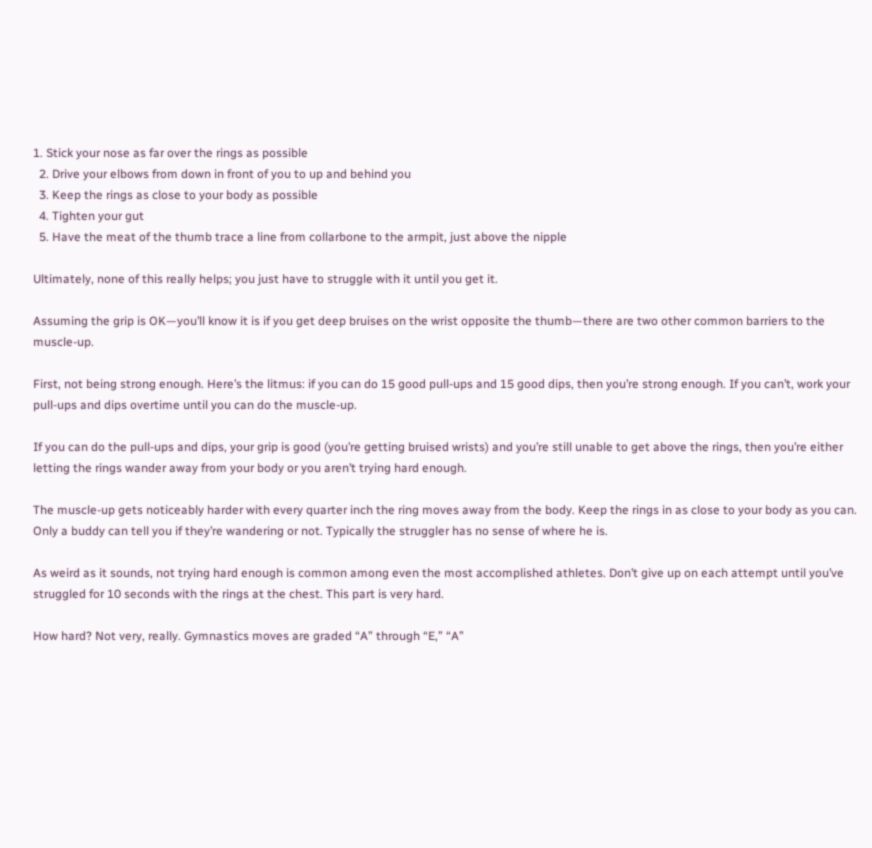1. Stick your nose as far over the rings as possible
  2. Drive your elbows from down in front of you to up and behind you
  3. Keep the rings as close to your body as possible
  4. Tighten your gut
  5. Have the meat of the thumb trace a line from collarbone to the armpit, just above the nipple

Ultimately, none of this really helps; you just have to struggle with it until you get it.

Assuming the grip is OK—you’ll know it is if you get deep bruises on the wrist opposite the thumb—there are two other common barriers to the muscle-up.

First, not being strong enough. Here’s the litmus: if you can do 15 good pull-ups and 15 good dips, then you’re strong enough. If you can’t, work your pull-ups and dips overtime until you can do the muscle-up.

If you can do the pull-ups and dips, your grip is good (you’re getting bruised wrists) and you’re still unable to get above the rings, then you’re either letting the rings wander away from your body or you aren’t trying hard enough.

The muscle-up gets noticeably harder with every quarter inch the ring moves away from the body. Keep the rings in as close to your body as you can. Only a buddy can tell you if they’re wandering or not. Typically the struggler has no sense of where he is.

As weird as it sounds, not trying hard enough is common among even the most accomplished athletes. Don’t give up on each attempt until you’ve struggled for 10 seconds with the rings at the chest. This part is very hard.

How hard? Not very, really. Gymnastics moves are graded “A” through “E,” “A”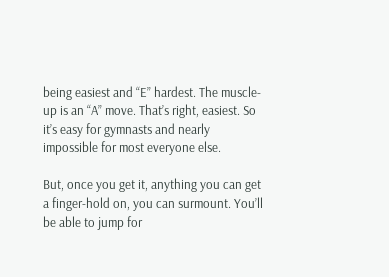being easiest and “E” hardest. The muscle-up is an “A” move. That’s right, easiest. So it’s easy for gymnasts and nearly impossible for most everyone else.

But, once you get it, anything you can get a finger-hold on, you can surmount. You’ll be able to jump for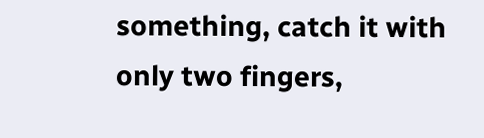something, catch it with only two fingers,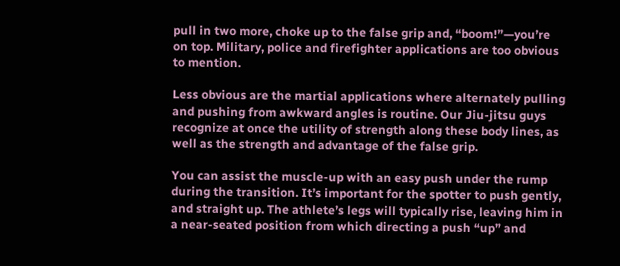pull in two more, choke up to the false grip and, “boom!”—you’re on top. Military, police and firefighter applications are too obvious to mention.

Less obvious are the martial applications where alternately pulling and pushing from awkward angles is routine. Our Jiu-jitsu guys recognize at once the utility of strength along these body lines, as well as the strength and advantage of the false grip.

You can assist the muscle-up with an easy push under the rump during the transition. It’s important for the spotter to push gently, and straight up. The athlete’s legs will typically rise, leaving him in a near-seated position from which directing a push “up” and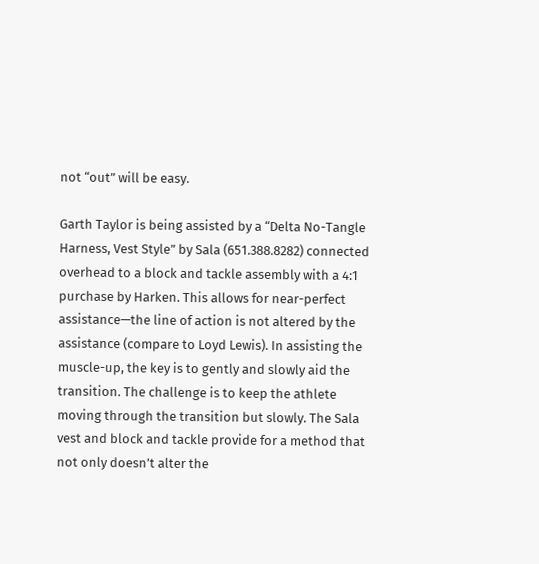not “out” will be easy.

Garth Taylor is being assisted by a “Delta No-Tangle Harness, Vest Style” by Sala (651.388.8282) connected overhead to a block and tackle assembly with a 4:1 purchase by Harken. This allows for near-perfect assistance—the line of action is not altered by the assistance (compare to Loyd Lewis). In assisting the muscle-up, the key is to gently and slowly aid the transition. The challenge is to keep the athlete moving through the transition but slowly. The Sala vest and block and tackle provide for a method that not only doesn’t alter the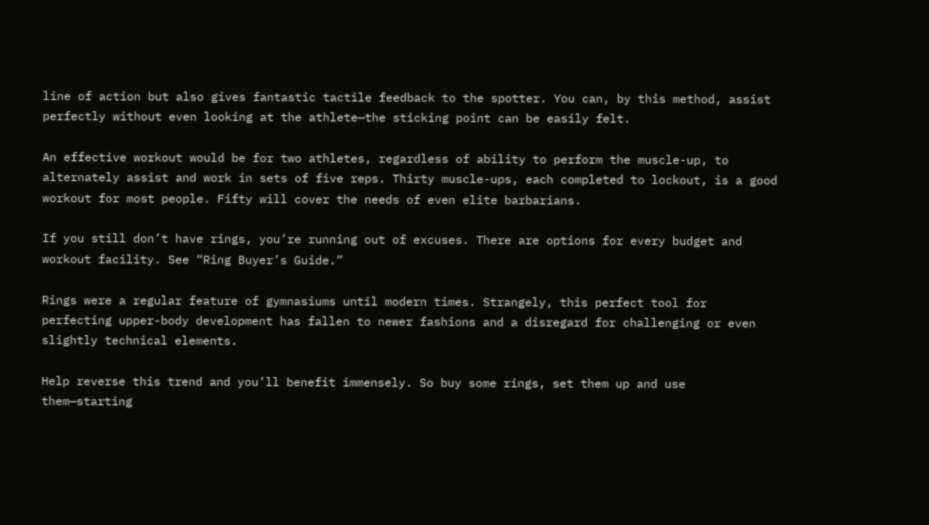line of action but also gives fantastic tactile feedback to the spotter. You can, by this method, assist perfectly without even looking at the athlete—the sticking point can be easily felt.

An effective workout would be for two athletes, regardless of ability to perform the muscle-up, to alternately assist and work in sets of five reps. Thirty muscle-ups, each completed to lockout, is a good workout for most people. Fifty will cover the needs of even elite barbarians.

If you still don’t have rings, you’re running out of excuses. There are options for every budget and workout facility. See “Ring Buyer’s Guide.”

Rings were a regular feature of gymnasiums until modern times. Strangely, this perfect tool for perfecting upper-body development has fallen to newer fashions and a disregard for challenging or even slightly technical elements.

Help reverse this trend and you’ll benefit immensely. So buy some rings, set them up and use them—starting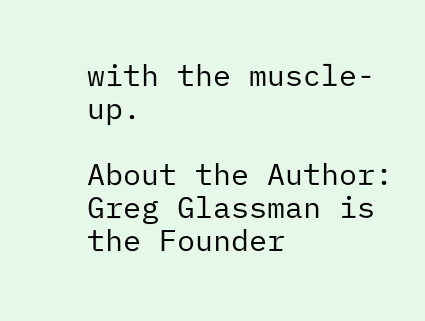with the muscle-up.

About the Author: Greg Glassman is the Founder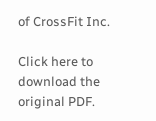of CrossFit Inc.

Click here to download the original PDF.